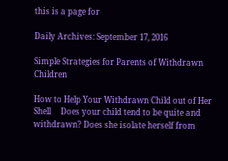this is a page for

Daily Archives: September 17, 2016

Simple Strategies for Parents of Withdrawn Children

How to Help Your Withdrawn Child out of Her Shell     Does your child tend to be quite and withdrawn? Does she isolate herself from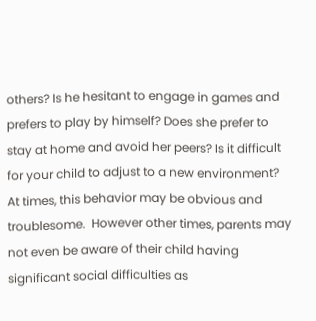others? Is he hesitant to engage in games and prefers to play by himself? Does she prefer to stay at home and avoid her peers? Is it difficult for your child to adjust to a new environment?  At times, this behavior may be obvious and troublesome.  However other times, parents may not even be aware of their child having significant social difficulties as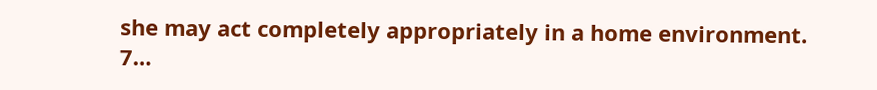she may act completely appropriately in a home environment.   7…